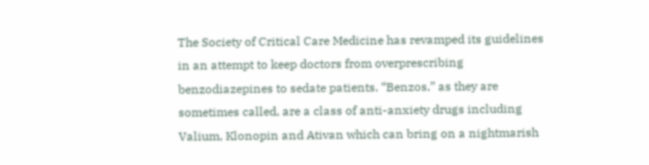The Society of Critical Care Medicine has revamped its guidelines in an attempt to keep doctors from overprescribing benzodiazepines to sedate patients. “Benzos,” as they are sometimes called, are a class of anti-anxiety drugs including Valium, Klonopin and Ativan which can bring on a nightmarish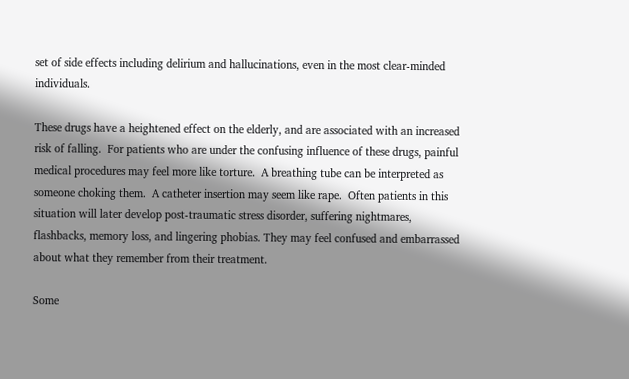set of side effects including delirium and hallucinations, even in the most clear-minded individuals.

These drugs have a heightened effect on the elderly, and are associated with an increased risk of falling.  For patients who are under the confusing influence of these drugs, painful medical procedures may feel more like torture.  A breathing tube can be interpreted as someone choking them.  A catheter insertion may seem like rape.  Often patients in this situation will later develop post-traumatic stress disorder, suffering nightmares, flashbacks, memory loss, and lingering phobias. They may feel confused and embarrassed about what they remember from their treatment.

Some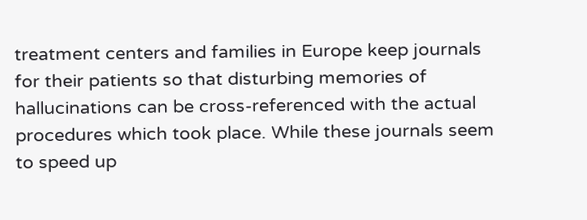treatment centers and families in Europe keep journals for their patients so that disturbing memories of hallucinations can be cross-referenced with the actual procedures which took place. While these journals seem to speed up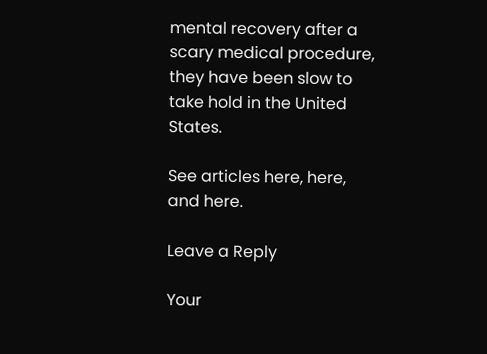mental recovery after a scary medical procedure, they have been slow to take hold in the United States.

See articles here, here, and here.

Leave a Reply

Your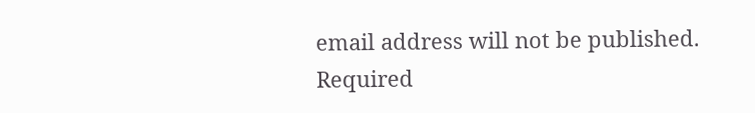email address will not be published. Required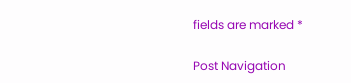fields are marked *

Post Navigation